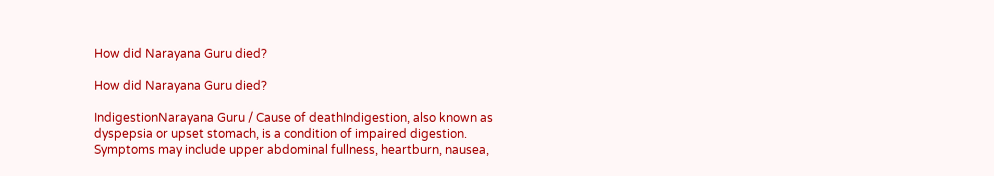How did Narayana Guru died?

How did Narayana Guru died?

IndigestionNarayana Guru / Cause of deathIndigestion, also known as dyspepsia or upset stomach, is a condition of impaired digestion. Symptoms may include upper abdominal fullness, heartburn, nausea,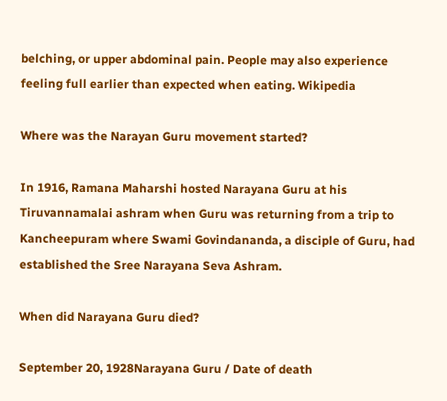belching, or upper abdominal pain. People may also experience feeling full earlier than expected when eating. Wikipedia

Where was the Narayan Guru movement started?

In 1916, Ramana Maharshi hosted Narayana Guru at his Tiruvannamalai ashram when Guru was returning from a trip to Kancheepuram where Swami Govindananda, a disciple of Guru, had established the Sree Narayana Seva Ashram.

When did Narayana Guru died?

September 20, 1928Narayana Guru / Date of death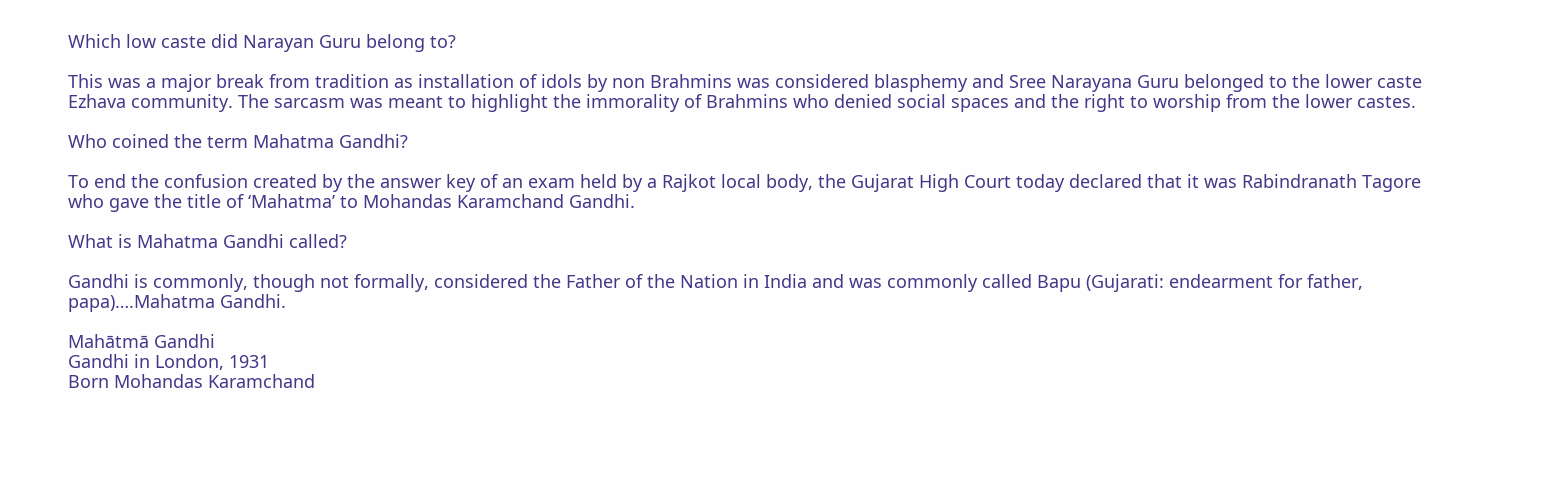Which low caste did Narayan Guru belong to?

This was a major break from tradition as installation of idols by non Brahmins was considered blasphemy and Sree Narayana Guru belonged to the lower caste Ezhava community. The sarcasm was meant to highlight the immorality of Brahmins who denied social spaces and the right to worship from the lower castes.

Who coined the term Mahatma Gandhi?

To end the confusion created by the answer key of an exam held by a Rajkot local body, the Gujarat High Court today declared that it was Rabindranath Tagore who gave the title of ‘Mahatma’ to Mohandas Karamchand Gandhi.

What is Mahatma Gandhi called?

Gandhi is commonly, though not formally, considered the Father of the Nation in India and was commonly called Bapu (Gujarati: endearment for father, papa)….Mahatma Gandhi.

Mahātmā Gandhi
Gandhi in London, 1931
Born Mohandas Karamchand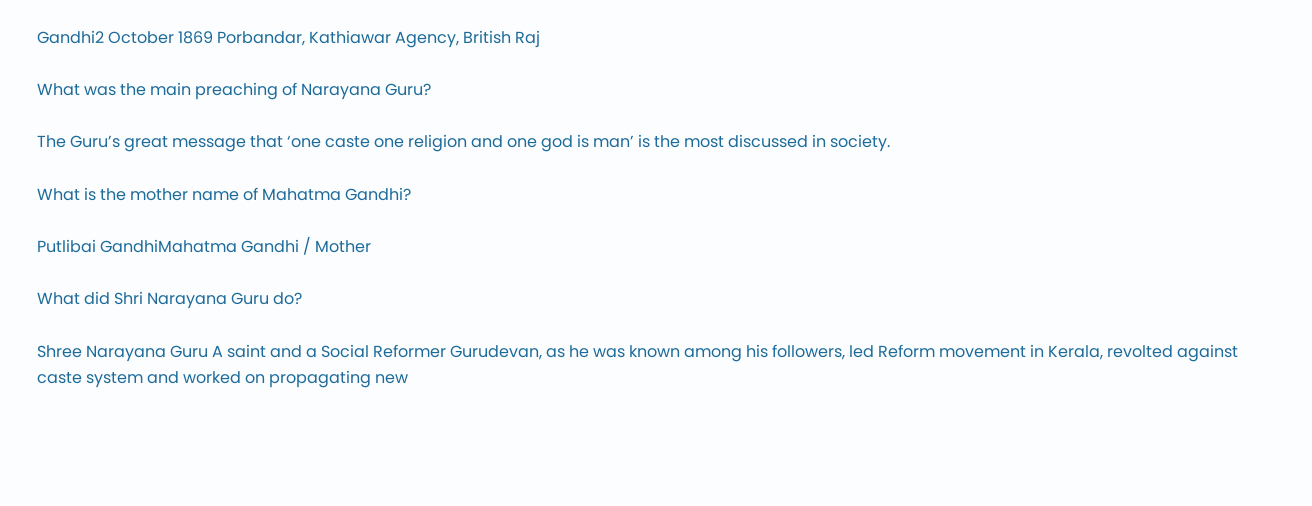Gandhi2 October 1869 Porbandar, Kathiawar Agency, British Raj

What was the main preaching of Narayana Guru?

The Guru’s great message that ‘one caste one religion and one god is man’ is the most discussed in society.

What is the mother name of Mahatma Gandhi?

Putlibai GandhiMahatma Gandhi / Mother

What did Shri Narayana Guru do?

Shree Narayana Guru A saint and a Social Reformer Gurudevan, as he was known among his followers, led Reform movement in Kerala, revolted against caste system and worked on propagating new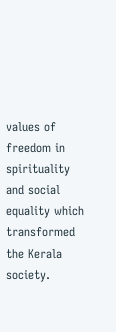values of freedom in spirituality and social equality which transformed the Kerala society.